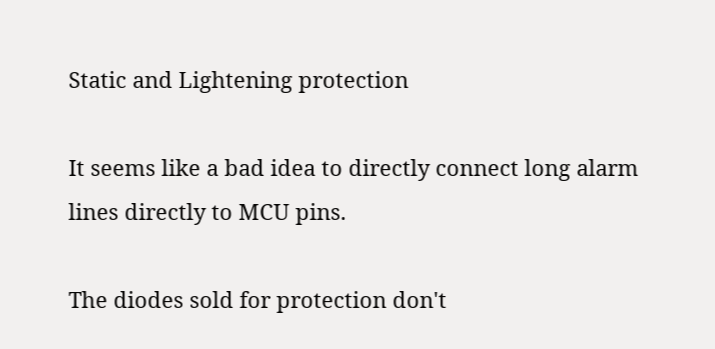Static and Lightening protection

It seems like a bad idea to directly connect long alarm lines directly to MCU pins.

The diodes sold for protection don't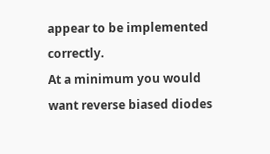appear to be implemented correctly.
At a minimum you would want reverse biased diodes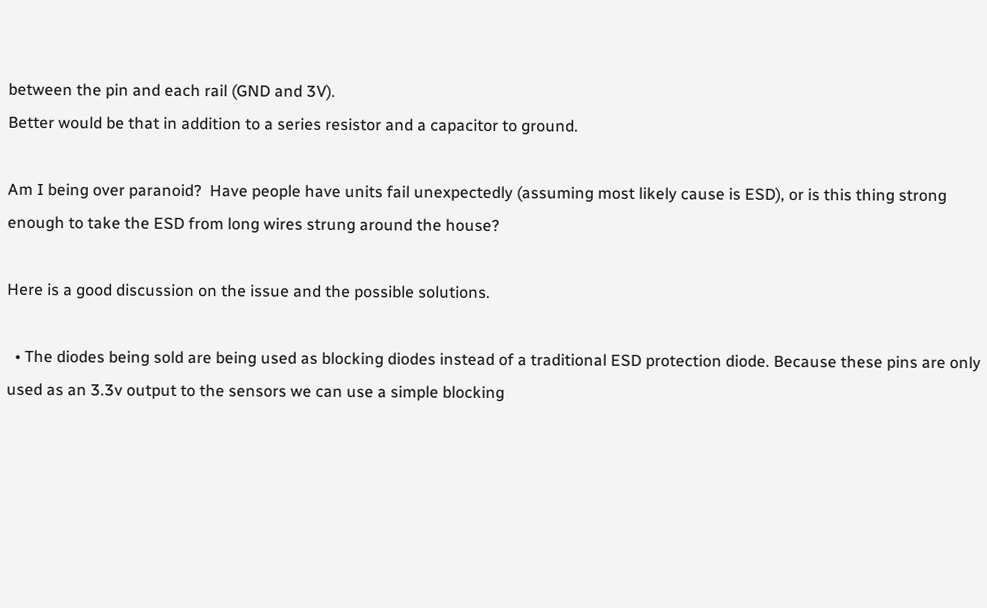between the pin and each rail (GND and 3V).
Better would be that in addition to a series resistor and a capacitor to ground.

Am I being over paranoid?  Have people have units fail unexpectedly (assuming most likely cause is ESD), or is this thing strong enough to take the ESD from long wires strung around the house?

Here is a good discussion on the issue and the possible solutions.

  • The diodes being sold are being used as blocking diodes instead of a traditional ESD protection diode. Because these pins are only used as an 3.3v output to the sensors we can use a simple blocking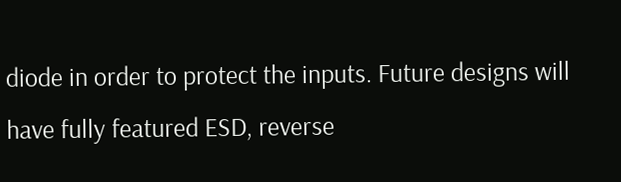diode in order to protect the inputs. Future designs will have fully featured ESD, reverse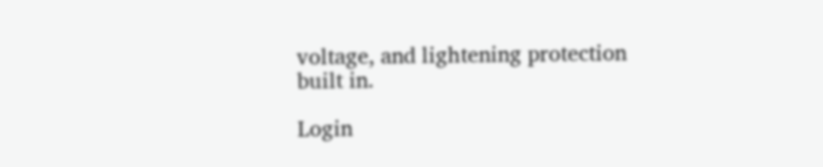voltage, and lightening protection built in.

Login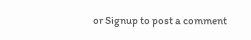or Signup to post a comment